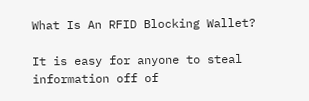What Is An RFID Blocking Wallet?

It is easy for anyone to steal information off of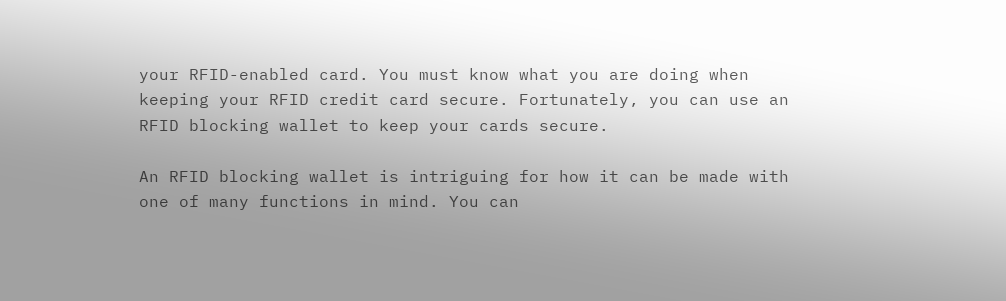your RFID-enabled card. You must know what you are doing when keeping your RFID credit card secure. Fortunately, you can use an RFID blocking wallet to keep your cards secure.

An RFID blocking wallet is intriguing for how it can be made with one of many functions in mind. You can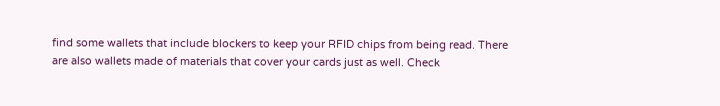find some wallets that include blockers to keep your RFID chips from being read. There are also wallets made of materials that cover your cards just as well. Check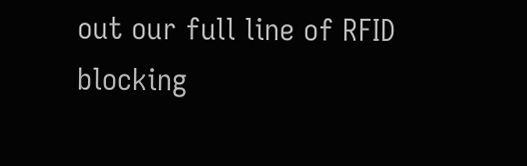out our full line of RFID blocking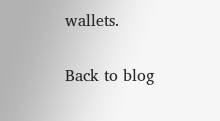wallets.

Back to blog